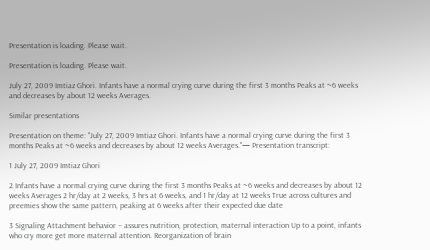Presentation is loading. Please wait.

Presentation is loading. Please wait.

July 27, 2009 Imtiaz Ghori. Infants have a normal crying curve during the first 3 months Peaks at ~6 weeks and decreases by about 12 weeks Averages.

Similar presentations

Presentation on theme: "July 27, 2009 Imtiaz Ghori. Infants have a normal crying curve during the first 3 months Peaks at ~6 weeks and decreases by about 12 weeks Averages."— Presentation transcript:

1 July 27, 2009 Imtiaz Ghori

2 Infants have a normal crying curve during the first 3 months Peaks at ~6 weeks and decreases by about 12 weeks Averages 2 hr/day at 2 weeks, 3 hrs at 6 weeks, and 1 hr/day at 12 weeks True across cultures and preemies show the same pattern, peaking at 6 weeks after their expected due date

3 Signaling Attachment behavior – assures nutrition, protection, maternal interaction Up to a point, infants who cry more get more maternal attention. Reorganization of brain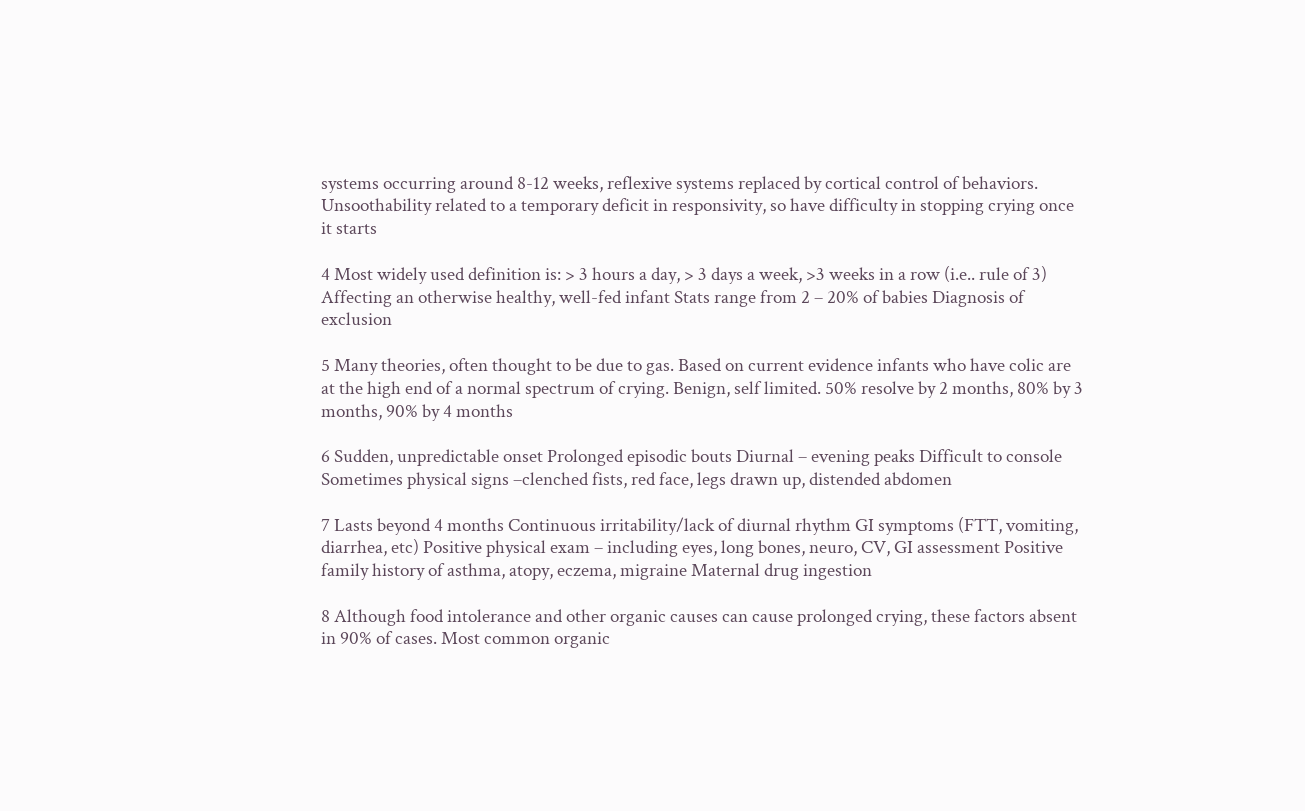systems occurring around 8-12 weeks, reflexive systems replaced by cortical control of behaviors. Unsoothability related to a temporary deficit in responsivity, so have difficulty in stopping crying once it starts

4 Most widely used definition is: > 3 hours a day, > 3 days a week, >3 weeks in a row (i.e.. rule of 3) Affecting an otherwise healthy, well-fed infant Stats range from 2 – 20% of babies Diagnosis of exclusion

5 Many theories, often thought to be due to gas. Based on current evidence infants who have colic are at the high end of a normal spectrum of crying. Benign, self limited. 50% resolve by 2 months, 80% by 3 months, 90% by 4 months

6 Sudden, unpredictable onset Prolonged episodic bouts Diurnal – evening peaks Difficult to console Sometimes physical signs –clenched fists, red face, legs drawn up, distended abdomen

7 Lasts beyond 4 months Continuous irritability/lack of diurnal rhythm GI symptoms (FTT, vomiting, diarrhea, etc) Positive physical exam – including eyes, long bones, neuro, CV, GI assessment Positive family history of asthma, atopy, eczema, migraine Maternal drug ingestion

8 Although food intolerance and other organic causes can cause prolonged crying, these factors absent in 90% of cases. Most common organic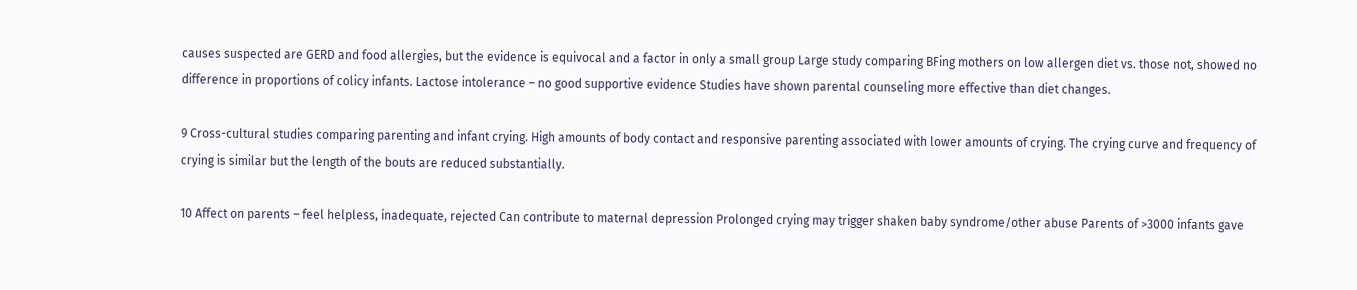causes suspected are GERD and food allergies, but the evidence is equivocal and a factor in only a small group Large study comparing BFing mothers on low allergen diet vs. those not, showed no difference in proportions of colicy infants. Lactose intolerance – no good supportive evidence Studies have shown parental counseling more effective than diet changes.

9 Cross-cultural studies comparing parenting and infant crying. High amounts of body contact and responsive parenting associated with lower amounts of crying. The crying curve and frequency of crying is similar but the length of the bouts are reduced substantially.

10 Affect on parents – feel helpless, inadequate, rejected Can contribute to maternal depression Prolonged crying may trigger shaken baby syndrome/other abuse Parents of >3000 infants gave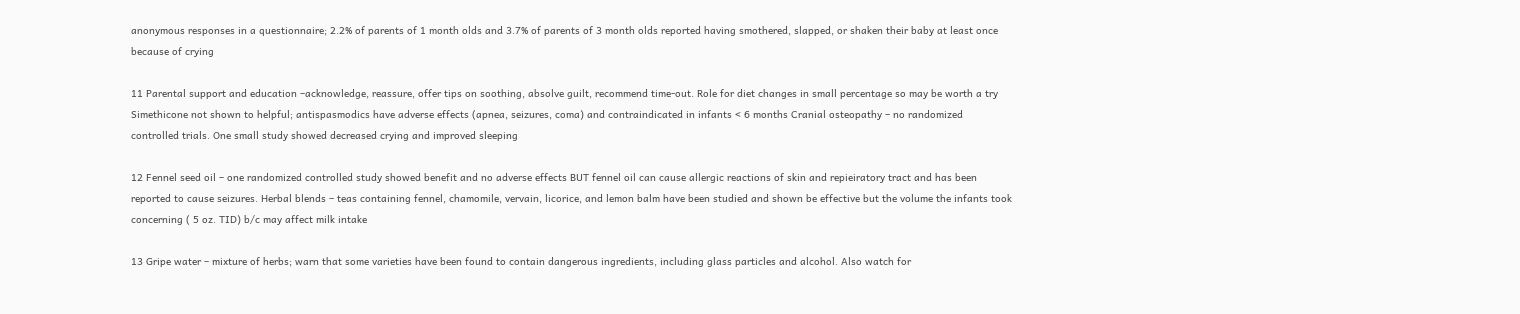anonymous responses in a questionnaire; 2.2% of parents of 1 month olds and 3.7% of parents of 3 month olds reported having smothered, slapped, or shaken their baby at least once because of crying

11 Parental support and education –acknowledge, reassure, offer tips on soothing, absolve guilt, recommend time-out. Role for diet changes in small percentage so may be worth a try Simethicone not shown to helpful; antispasmodics have adverse effects (apnea, seizures, coma) and contraindicated in infants < 6 months Cranial osteopathy – no randomized controlled trials. One small study showed decreased crying and improved sleeping

12 Fennel seed oil – one randomized controlled study showed benefit and no adverse effects BUT fennel oil can cause allergic reactions of skin and repieiratory tract and has been reported to cause seizures. Herbal blends – teas containing fennel, chamomile, vervain, licorice, and lemon balm have been studied and shown be effective but the volume the infants took concerning ( 5 oz. TID) b/c may affect milk intake

13 Gripe water – mixture of herbs; warn that some varieties have been found to contain dangerous ingredients, including glass particles and alcohol. Also watch for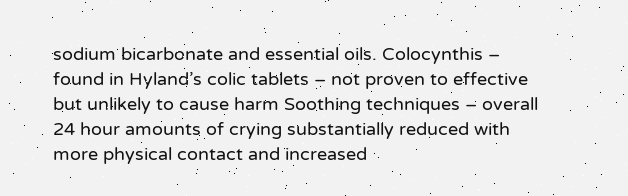sodium bicarbonate and essential oils. Colocynthis – found in Hyland’s colic tablets – not proven to effective but unlikely to cause harm Soothing techniques – overall 24 hour amounts of crying substantially reduced with more physical contact and increased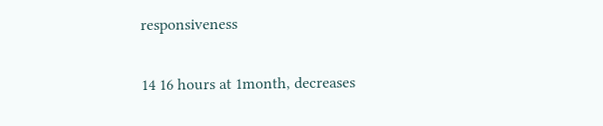responsiveness

14 16 hours at 1month, decreases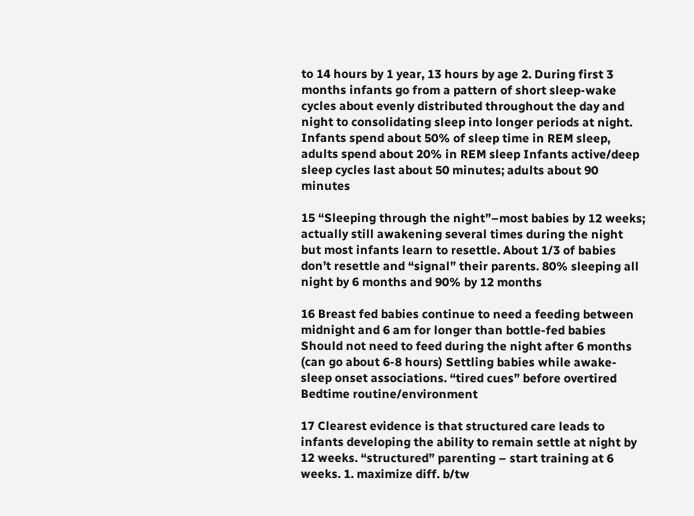to 14 hours by 1 year, 13 hours by age 2. During first 3 months infants go from a pattern of short sleep-wake cycles about evenly distributed throughout the day and night to consolidating sleep into longer periods at night. Infants spend about 50% of sleep time in REM sleep, adults spend about 20% in REM sleep Infants active/deep sleep cycles last about 50 minutes; adults about 90 minutes

15 “Sleeping through the night”–most babies by 12 weeks; actually still awakening several times during the night but most infants learn to resettle. About 1/3 of babies don’t resettle and “signal” their parents. 80% sleeping all night by 6 months and 90% by 12 months

16 Breast fed babies continue to need a feeding between midnight and 6 am for longer than bottle-fed babies Should not need to feed during the night after 6 months (can go about 6-8 hours) Settling babies while awake- sleep onset associations. “tired cues” before overtired Bedtime routine/environment

17 Clearest evidence is that structured care leads to infants developing the ability to remain settle at night by 12 weeks. “structured” parenting – start training at 6 weeks. 1. maximize diff. b/tw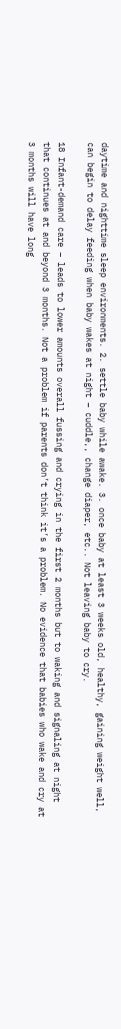daytime and nighttime sleep environments. 2. settle baby while awake. 3. once baby at least 3 weeks old, healthy, gaining weight well, can begin to delay feeding when baby wakes at night – cuddle,, change diaper, etc.. Not leaving baby to cry.

18 Infant-demand care – leads to lower amounts overall fussing and crying in the first 2 months but to waking and signaling at night that continues at and beyond 3 months. Not a problem if parents don’t think it’s a problem. No evidence that babies who wake and cry at 3 months will have long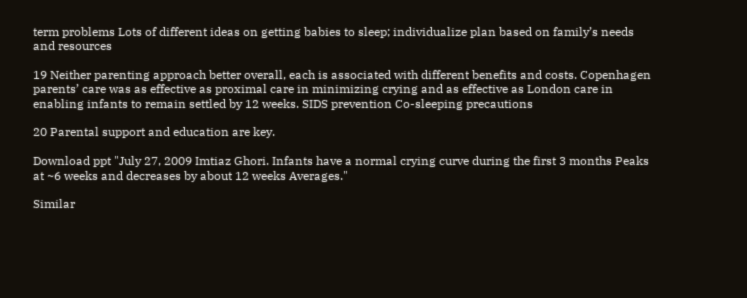term problems Lots of different ideas on getting babies to sleep; individualize plan based on family’s needs and resources

19 Neither parenting approach better overall, each is associated with different benefits and costs. Copenhagen parents’ care was as effective as proximal care in minimizing crying and as effective as London care in enabling infants to remain settled by 12 weeks. SIDS prevention Co-sleeping precautions

20 Parental support and education are key.

Download ppt "July 27, 2009 Imtiaz Ghori. Infants have a normal crying curve during the first 3 months Peaks at ~6 weeks and decreases by about 12 weeks Averages."

Similar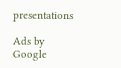presentations

Ads by Google